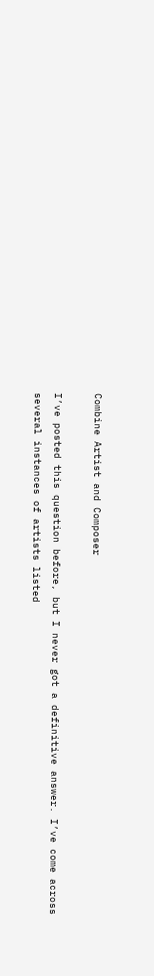Combine Artist and Composer

I’ve posted this question before, but I never got a definitive answer. I’ve come across several instances of artists listed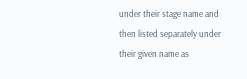under their stage name and then listed separately under their given name as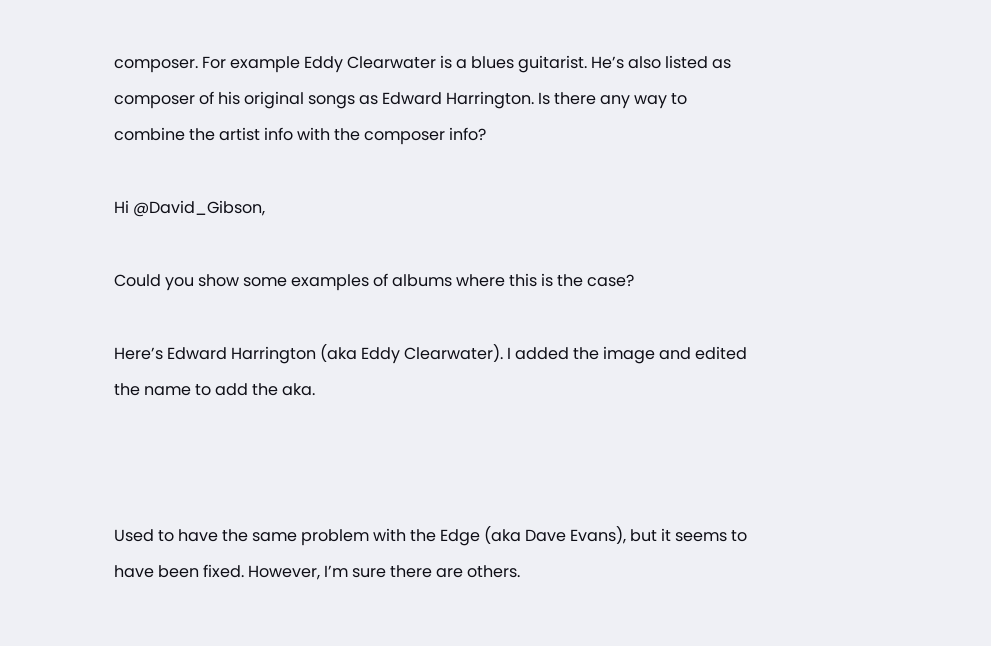composer. For example Eddy Clearwater is a blues guitarist. He’s also listed as composer of his original songs as Edward Harrington. Is there any way to combine the artist info with the composer info?

Hi @David_Gibson,

Could you show some examples of albums where this is the case?

Here’s Edward Harrington (aka Eddy Clearwater). I added the image and edited the name to add the aka.



Used to have the same problem with the Edge (aka Dave Evans), but it seems to have been fixed. However, I’m sure there are others.